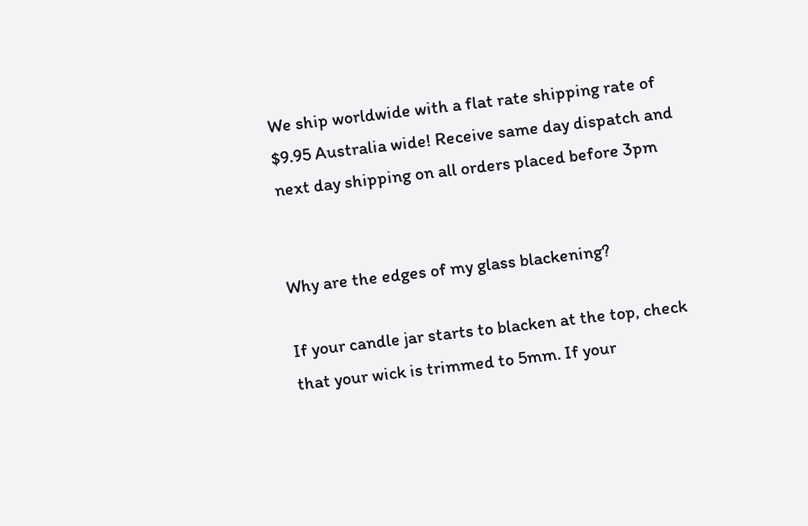We ship worldwide with a flat rate shipping rate of $9.95 Australia wide! Receive same day dispatch and next day shipping on all orders placed before 3pm


Why are the edges of my glass blackening?

If your candle jar starts to blacken at the top, check that your wick is trimmed to 5mm. If your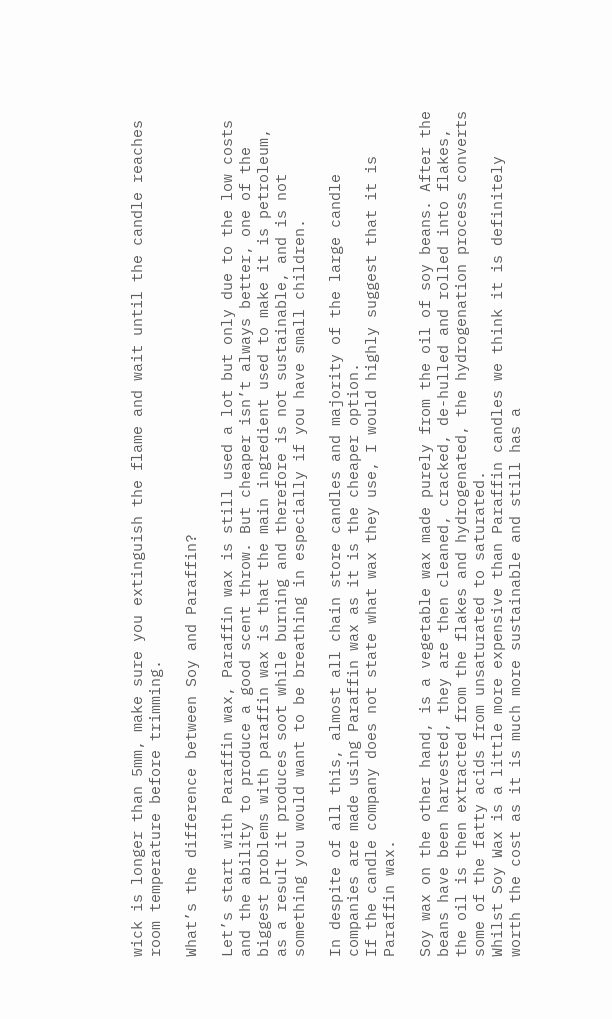wick is longer than 5mm, make sure you extinguish the flame and wait until the candle reaches room temperature before trimming.

What’s the difference between Soy and Paraffin?

Let’s start with Paraffin wax, Paraffin wax is still used a lot but only due to the low costs and the ability to produce a good scent throw. But cheaper isn’t always better, one of the biggest problems with paraffin wax is that the main ingredient used to make it is petroleum, as a result it produces soot while burning and therefore is not sustainable, and is not something you would want to be breathing in especially if you have small children.

In despite of all this, almost all chain store candles and majority of the large candle companies are made using Paraffin wax as it is the cheaper option.
If the candle company does not state what wax they use, I would highly suggest that it is Paraffin wax.

Soy wax on the other hand, is a vegetable wax made purely from the oil of soy beans. After the beans have been harvested, they are then cleaned, cracked, de-hulled and rolled into flakes, the oil is then extracted from the flakes and hydrogenated, the hydrogenation process converts some of the fatty acids from unsaturated to saturated.
Whilst Soy Wax is a little more expensive than Paraffin candles we think it is definitely worth the cost as it is much more sustainable and still has a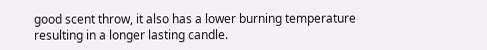good scent throw, it also has a lower burning temperature resulting in a longer lasting candle.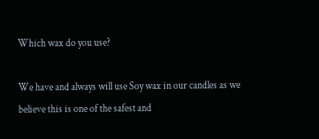Which wax do you use?

We have and always will use Soy wax in our candles as we believe this is one of the safest and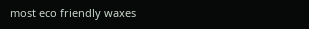most eco friendly waxes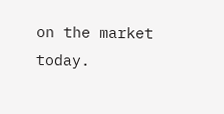on the market today.